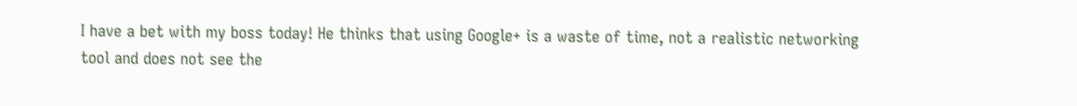I have a bet with my boss today! He thinks that using Google+ is a waste of time, not a realistic networking tool and does not see the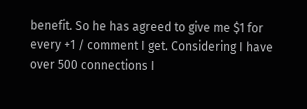benefit. So he has agreed to give me $1 for every +1 / comment I get. Considering I have over 500 connections I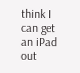think I can get an iPad out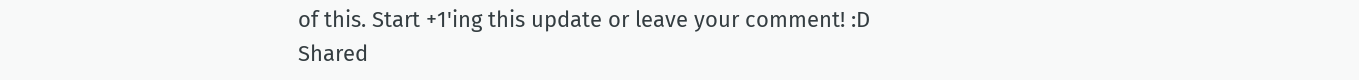of this. Start +1'ing this update or leave your comment! :D
Shared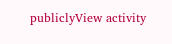publiclyView activity